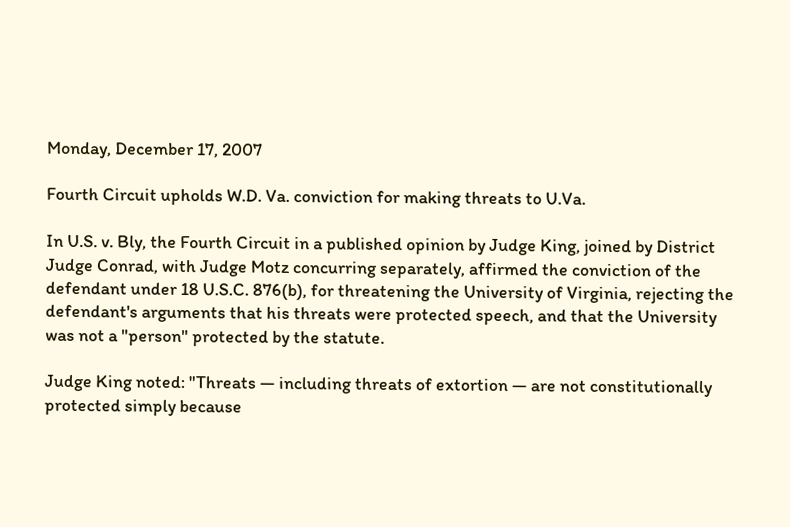Monday, December 17, 2007

Fourth Circuit upholds W.D. Va. conviction for making threats to U.Va.

In U.S. v. Bly, the Fourth Circuit in a published opinion by Judge King, joined by District Judge Conrad, with Judge Motz concurring separately, affirmed the conviction of the defendant under 18 U.S.C. 876(b), for threatening the University of Virginia, rejecting the defendant's arguments that his threats were protected speech, and that the University was not a "person" protected by the statute.

Judge King noted: "Threats — including threats of extortion — are not constitutionally protected simply because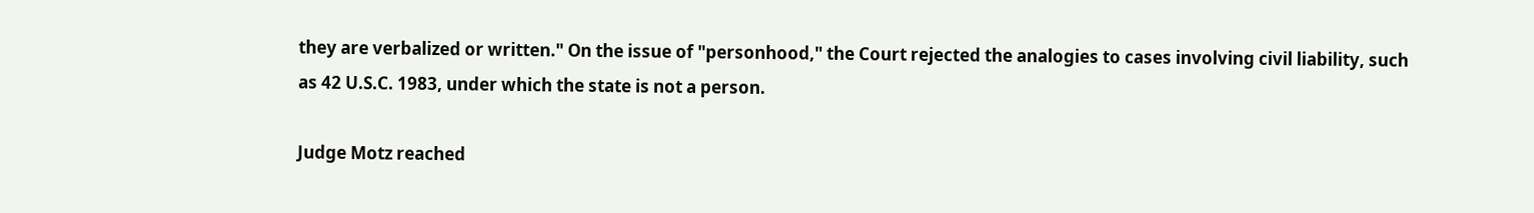they are verbalized or written." On the issue of "personhood," the Court rejected the analogies to cases involving civil liability, such as 42 U.S.C. 1983, under which the state is not a person.

Judge Motz reached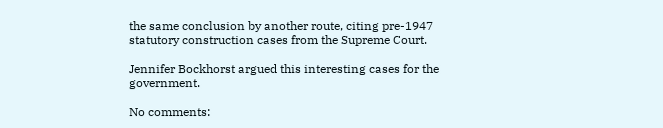the same conclusion by another route, citing pre-1947 statutory construction cases from the Supreme Court.

Jennifer Bockhorst argued this interesting cases for the government.

No comments: